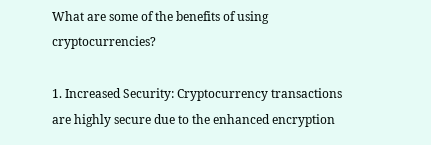What are some of the benefits of using cryptocurrencies?

1. Increased Security: Cryptocurrency transactions are highly secure due to the enhanced encryption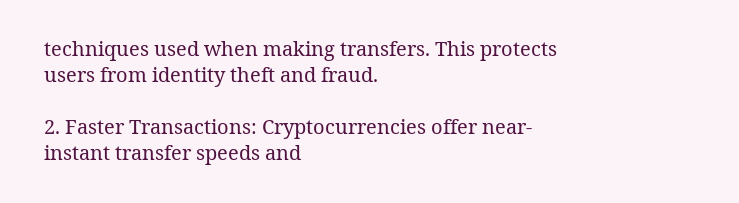techniques used when making transfers. This protects users from identity theft and fraud.

2. Faster Transactions: Cryptocurrencies offer near-instant transfer speeds and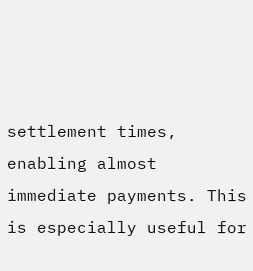settlement times, enabling almost immediate payments. This is especially useful for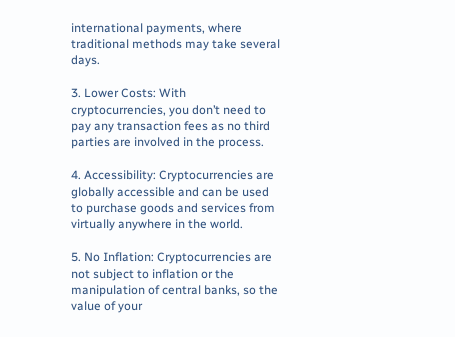international payments, where traditional methods may take several days.

3. Lower Costs: With cryptocurrencies, you don’t need to pay any transaction fees as no third parties are involved in the process.

4. Accessibility: Cryptocurrencies are globally accessible and can be used to purchase goods and services from virtually anywhere in the world.

5. No Inflation: Cryptocurrencies are not subject to inflation or the manipulation of central banks, so the value of your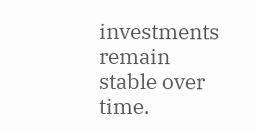investments remain stable over time.